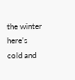the winter here’s cold and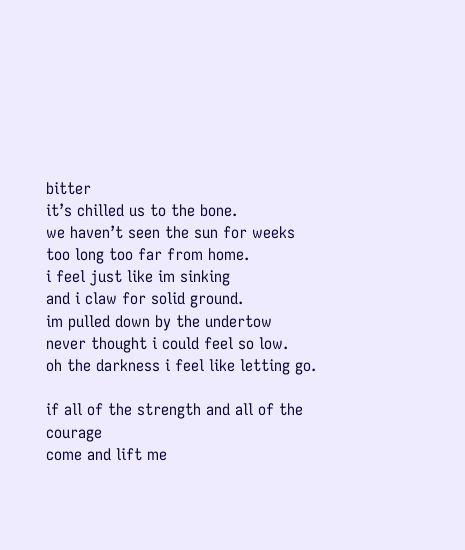bitter
it’s chilled us to the bone.
we haven’t seen the sun for weeks
too long too far from home.
i feel just like im sinking
and i claw for solid ground.
im pulled down by the undertow
never thought i could feel so low.
oh the darkness i feel like letting go.

if all of the strength and all of the courage
come and lift me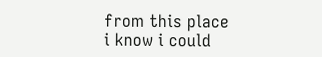from this place
i know i could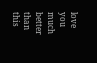love you much better than this